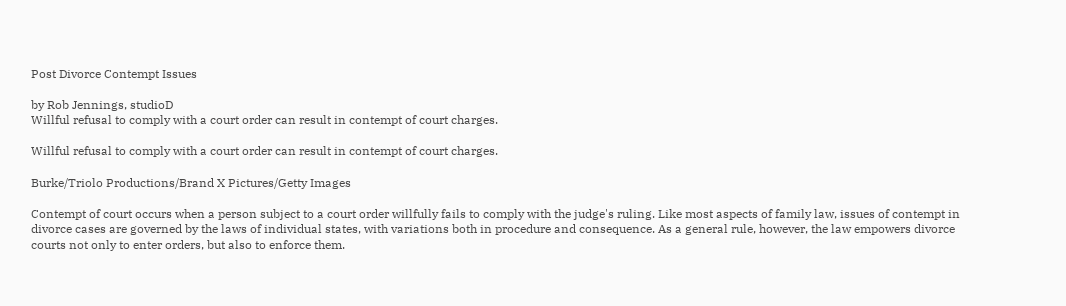Post Divorce Contempt Issues

by Rob Jennings, studioD
Willful refusal to comply with a court order can result in contempt of court charges.

Willful refusal to comply with a court order can result in contempt of court charges.

Burke/Triolo Productions/Brand X Pictures/Getty Images

Contempt of court occurs when a person subject to a court order willfully fails to comply with the judge's ruling. Like most aspects of family law, issues of contempt in divorce cases are governed by the laws of individual states, with variations both in procedure and consequence. As a general rule, however, the law empowers divorce courts not only to enter orders, but also to enforce them.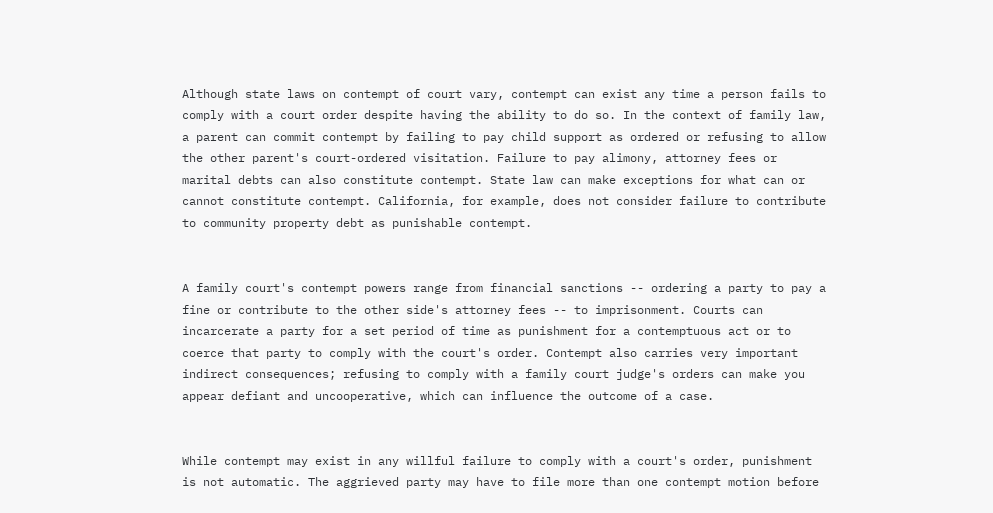Although state laws on contempt of court vary, contempt can exist any time a person fails to comply with a court order despite having the ability to do so. In the context of family law, a parent can commit contempt by failing to pay child support as ordered or refusing to allow the other parent's court-ordered visitation. Failure to pay alimony, attorney fees or marital debts can also constitute contempt. State law can make exceptions for what can or cannot constitute contempt. California, for example, does not consider failure to contribute to community property debt as punishable contempt.


A family court's contempt powers range from financial sanctions -- ordering a party to pay a fine or contribute to the other side's attorney fees -- to imprisonment. Courts can incarcerate a party for a set period of time as punishment for a contemptuous act or to coerce that party to comply with the court's order. Contempt also carries very important indirect consequences; refusing to comply with a family court judge's orders can make you appear defiant and uncooperative, which can influence the outcome of a case.


While contempt may exist in any willful failure to comply with a court's order, punishment is not automatic. The aggrieved party may have to file more than one contempt motion before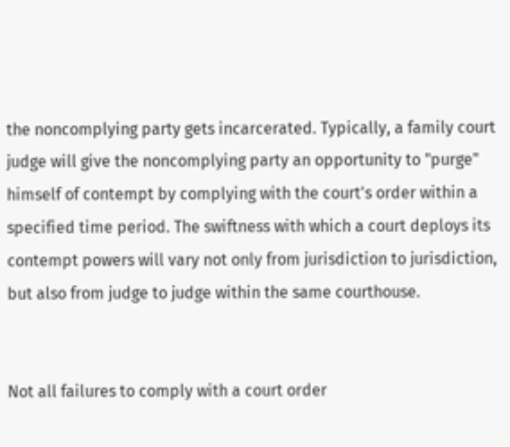the noncomplying party gets incarcerated. Typically, a family court judge will give the noncomplying party an opportunity to "purge" himself of contempt by complying with the court's order within a specified time period. The swiftness with which a court deploys its contempt powers will vary not only from jurisdiction to jurisdiction, but also from judge to judge within the same courthouse.


Not all failures to comply with a court order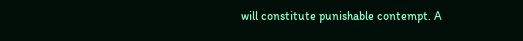will constitute punishable contempt. A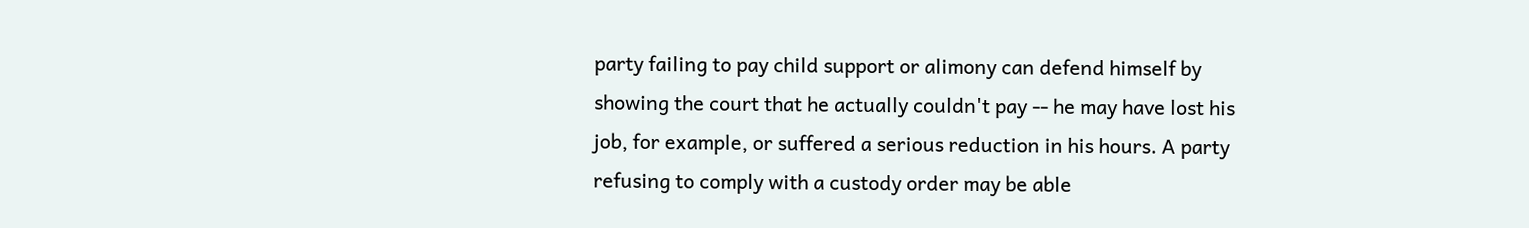party failing to pay child support or alimony can defend himself by showing the court that he actually couldn't pay -- he may have lost his job, for example, or suffered a serious reduction in his hours. A party refusing to comply with a custody order may be able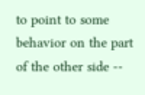to point to some behavior on the part of the other side --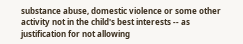substance abuse, domestic violence or some other activity not in the child's best interests -- as justification for not allowing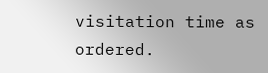visitation time as ordered.